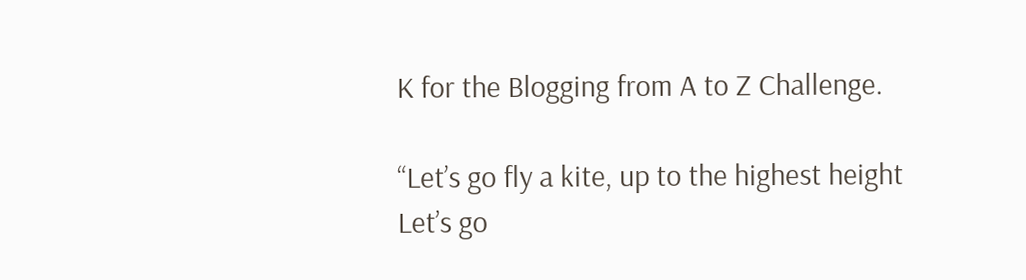K for the Blogging from A to Z Challenge.

“Let’s go fly a kite, up to the highest height
Let’s go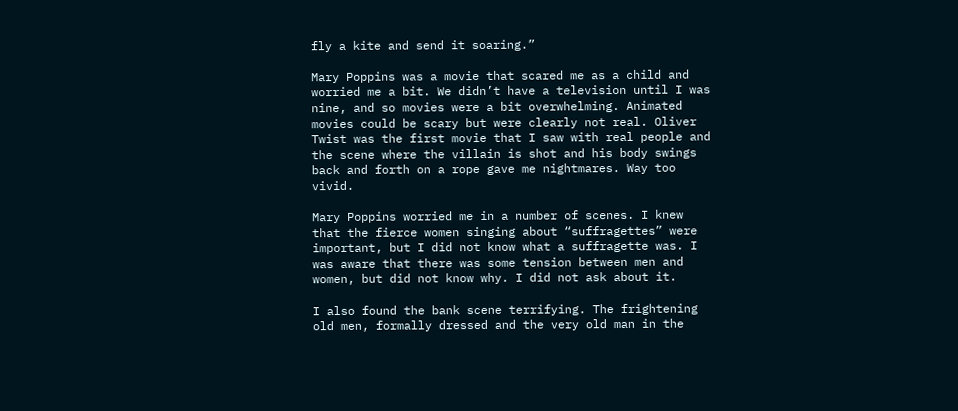fly a kite and send it soaring.”

Mary Poppins was a movie that scared me as a child and worried me a bit. We didn’t have a television until I was nine, and so movies were a bit overwhelming. Animated movies could be scary but were clearly not real. Oliver Twist was the first movie that I saw with real people and the scene where the villain is shot and his body swings back and forth on a rope gave me nightmares. Way too vivid.

Mary Poppins worried me in a number of scenes. I knew that the fierce women singing about “suffragettes” were important, but I did not know what a suffragette was. I was aware that there was some tension between men and women, but did not know why. I did not ask about it.

I also found the bank scene terrifying. The frightening old men, formally dressed and the very old man in the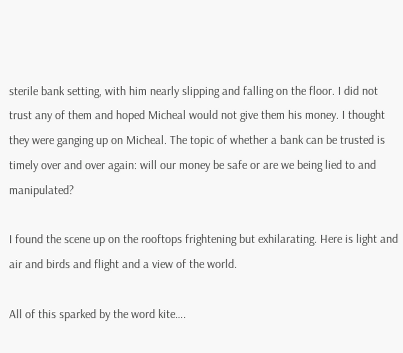sterile bank setting, with him nearly slipping and falling on the floor. I did not trust any of them and hoped Micheal would not give them his money. I thought they were ganging up on Micheal. The topic of whether a bank can be trusted is timely over and over again: will our money be safe or are we being lied to and manipulated?

I found the scene up on the rooftops frightening but exhilarating. Here is light and air and birds and flight and a view of the world.

All of this sparked by the word kite….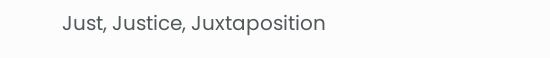Just, Justice, Juxtaposition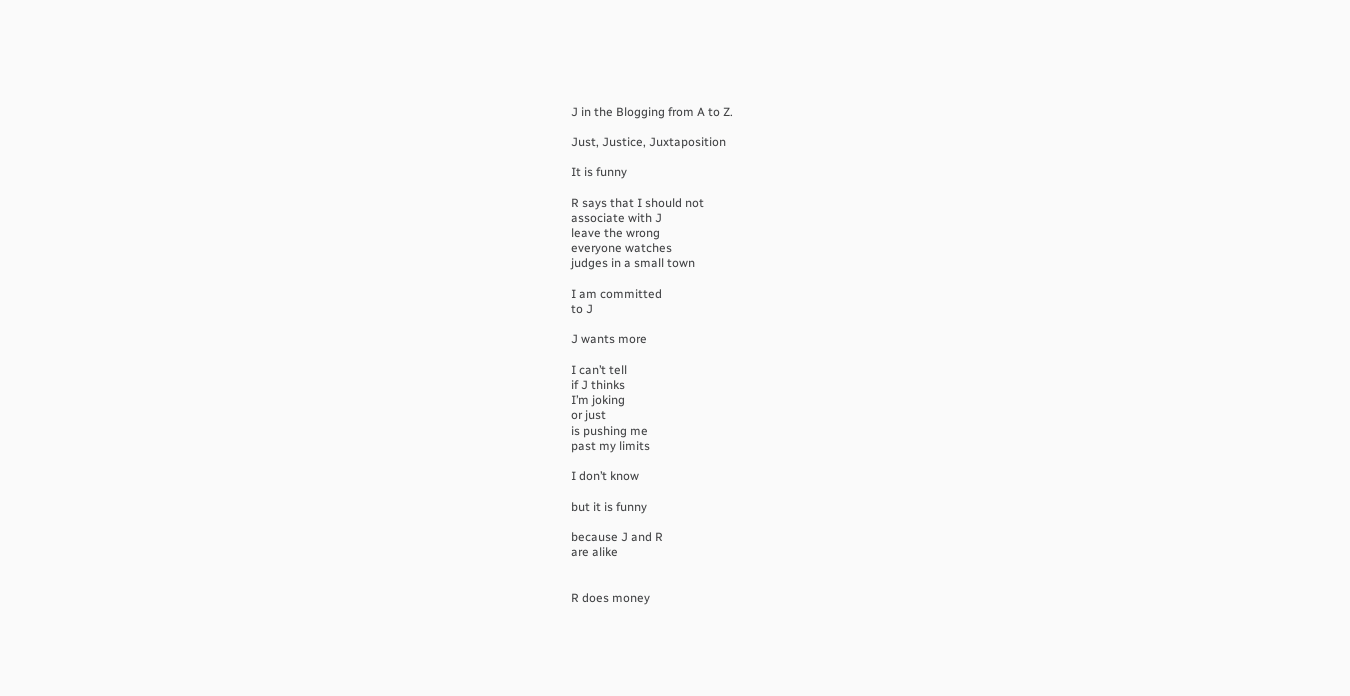J in the Blogging from A to Z.

Just, Justice, Juxtaposition

It is funny

R says that I should not
associate with J
leave the wrong
everyone watches
judges in a small town

I am committed
to J

J wants more

I can’t tell
if J thinks
I’m joking
or just
is pushing me
past my limits

I don’t know

but it is funny

because J and R
are alike


R does money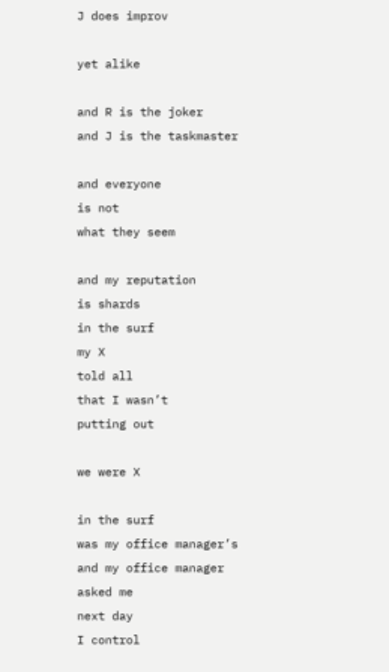J does improv

yet alike

and R is the joker
and J is the taskmaster

and everyone
is not
what they seem

and my reputation
is shards
in the surf
my X
told all
that I wasn’t
putting out

we were X

in the surf
was my office manager’s
and my office manager
asked me
next day
I control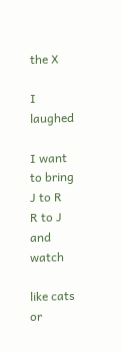the X

I laughed

I want to bring
J to R
R to J
and watch

like cats
or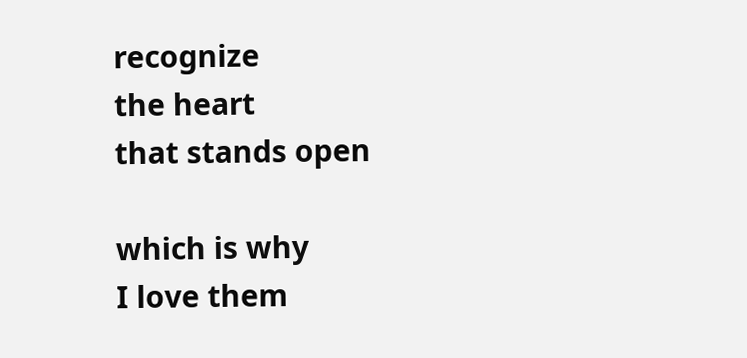recognize
the heart
that stands open

which is why
I love them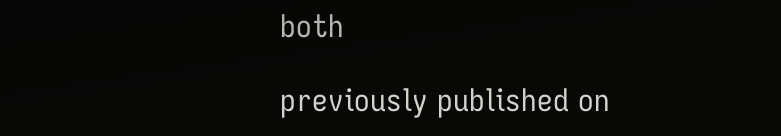both

previously published on